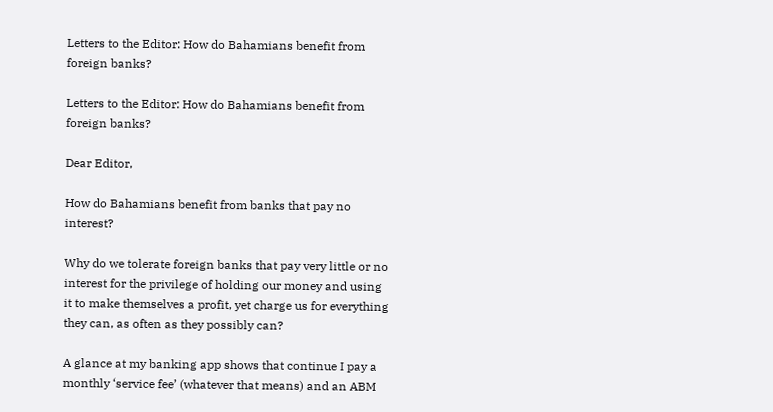Letters to the Editor: How do Bahamians benefit from foreign banks?

Letters to the Editor: How do Bahamians benefit from foreign banks?

Dear Editor,

How do Bahamians benefit from banks that pay no interest?

Why do we tolerate foreign banks that pay very little or no interest for the privilege of holding our money and using it to make themselves a profit, yet charge us for everything they can, as often as they possibly can?

A glance at my banking app shows that continue I pay a monthly ‘service fee’ (whatever that means) and an ABM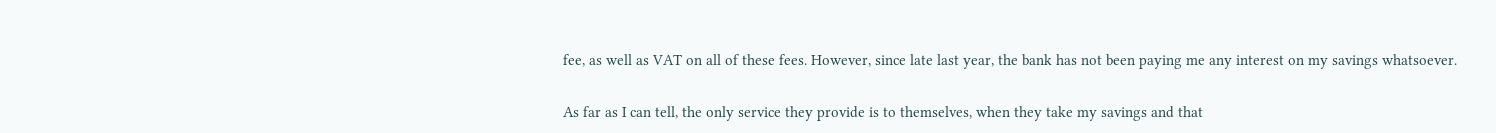fee, as well as VAT on all of these fees. However, since late last year, the bank has not been paying me any interest on my savings whatsoever.

As far as I can tell, the only service they provide is to themselves, when they take my savings and that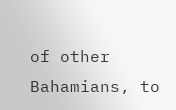of other Bahamians, to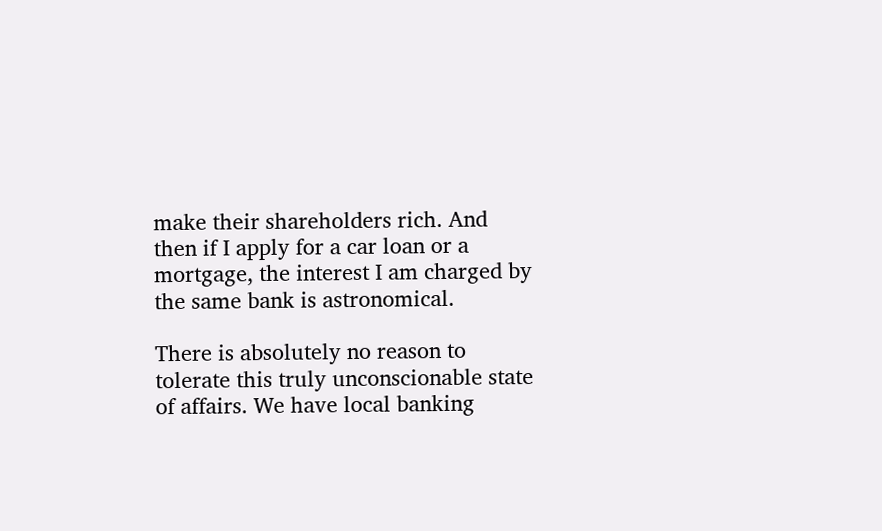make their shareholders rich. And then if I apply for a car loan or a mortgage, the interest I am charged by the same bank is astronomical.

There is absolutely no reason to tolerate this truly unconscionable state of affairs. We have local banking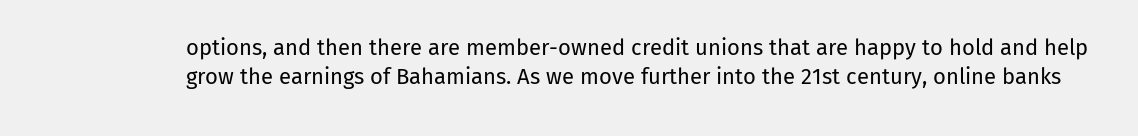options, and then there are member-owned credit unions that are happy to hold and help grow the earnings of Bahamians. As we move further into the 21st century, online banks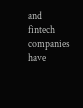and fintech companies have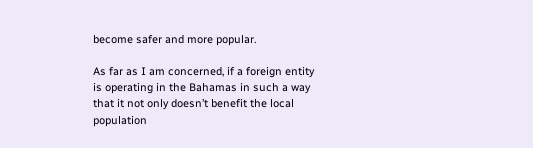become safer and more popular.

As far as I am concerned, if a foreign entity is operating in the Bahamas in such a way that it not only doesn’t benefit the local population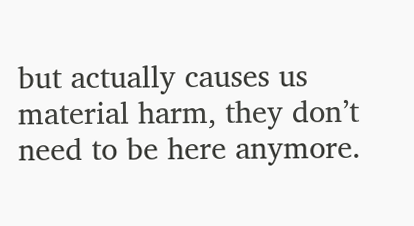but actually causes us material harm, they don’t need to be here anymore.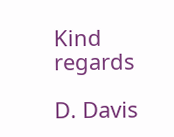Kind regards

D. Davis